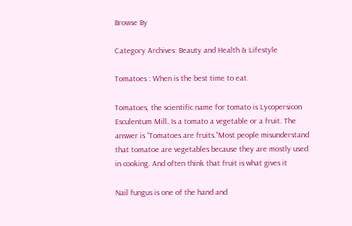Browse By

Category Archives: Beauty and Health & Lifestyle

Tomatoes : When is the best time to eat.

Tomatoes, the scientific name for tomato is Lycopersicon Esculentum Mill. Is a tomato a vegetable or a fruit. The answer is “Tomatoes are fruits.”Most people misunderstand that tomatoe are vegetables because they are mostly used in cooking. And often think that fruit is what gives it

Nail fungus is one of the hand and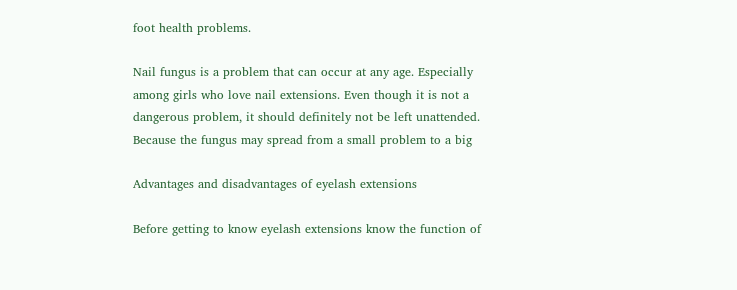foot health problems.

Nail fungus is a problem that can occur at any age. Especially among girls who love nail extensions. Even though it is not a dangerous problem, it should definitely not be left unattended. Because the fungus may spread from a small problem to a big

Advantages and disadvantages of eyelash extensions

Before getting to know eyelash extensions know the function of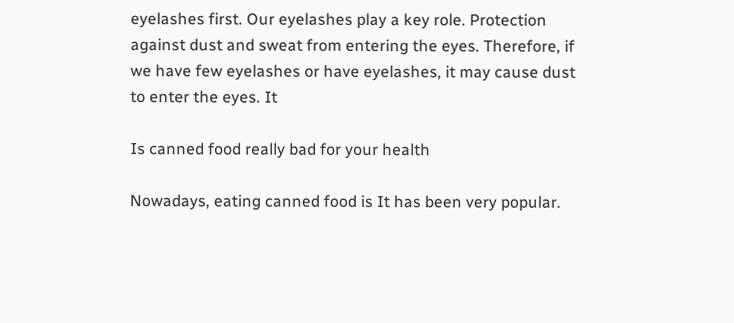eyelashes first. Our eyelashes play a key role. Protection against dust and sweat from entering the eyes. Therefore, if we have few eyelashes or have eyelashes, it may cause dust to enter the eyes. It

Is canned food really bad for your health

Nowadays, eating canned food is It has been very popular.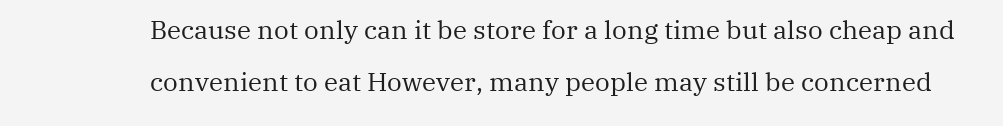Because not only can it be store for a long time but also cheap and convenient to eat However, many people may still be concerned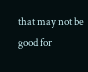that may not be good for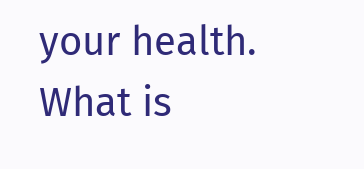your health. What is